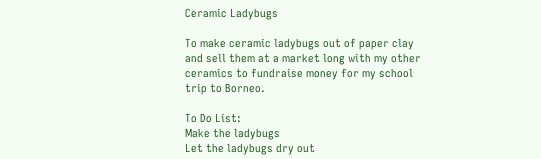Ceramic Ladybugs

To make ceramic ladybugs out of paper clay and sell them at a market long with my other ceramics to fundraise money for my school trip to Borneo.

To Do List:
Make the ladybugs
Let the ladybugs dry out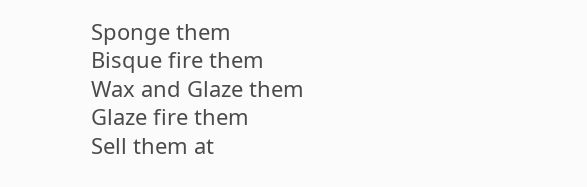Sponge them
Bisque fire them
Wax and Glaze them
Glaze fire them
Sell them at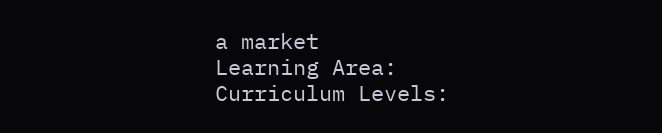a market
Learning Area:
Curriculum Levels: